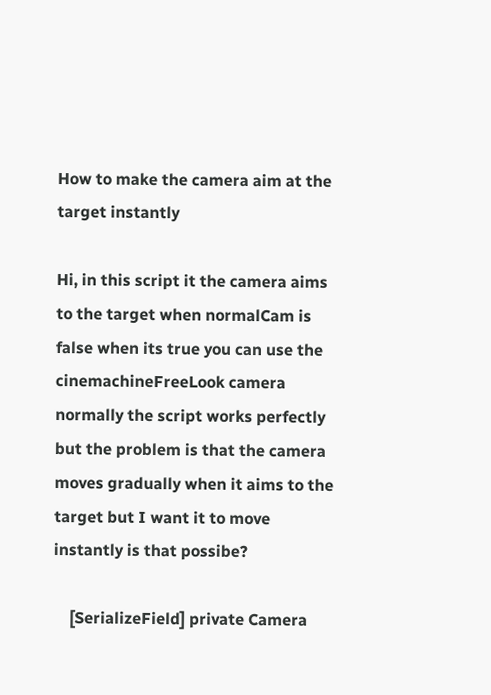How to make the camera aim at the target instantly

Hi, in this script it the camera aims to the target when normalCam is false when its true you can use the cinemachineFreeLook camera normally the script works perfectly but the problem is that the camera moves gradually when it aims to the target but I want it to move instantly is that possibe?

    [SerializeField] private Camera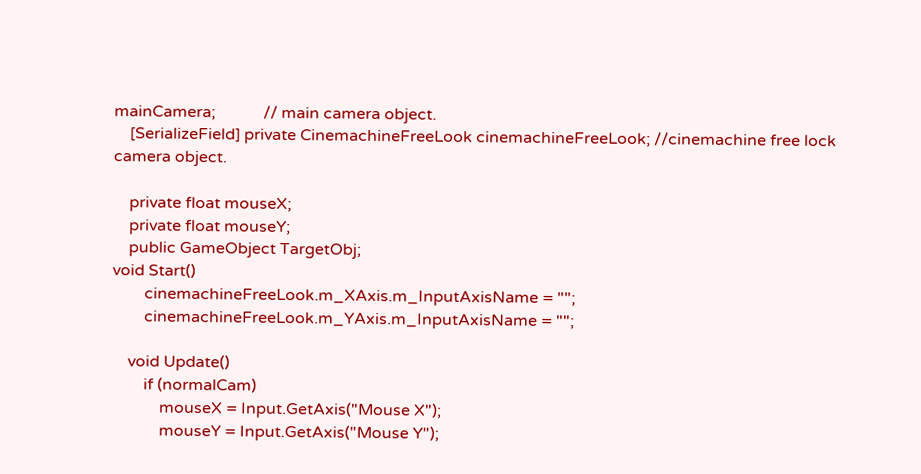mainCamera;            // main camera object.
    [SerializeField] private CinemachineFreeLook cinemachineFreeLook; //cinemachine free lock camera object.

    private float mouseX;
    private float mouseY;
    public GameObject TargetObj;
void Start()
        cinemachineFreeLook.m_XAxis.m_InputAxisName = "";
        cinemachineFreeLook.m_YAxis.m_InputAxisName = "";

    void Update()
        if (normalCam)
            mouseX = Input.GetAxis("Mouse X");
            mouseY = Input.GetAxis("Mouse Y");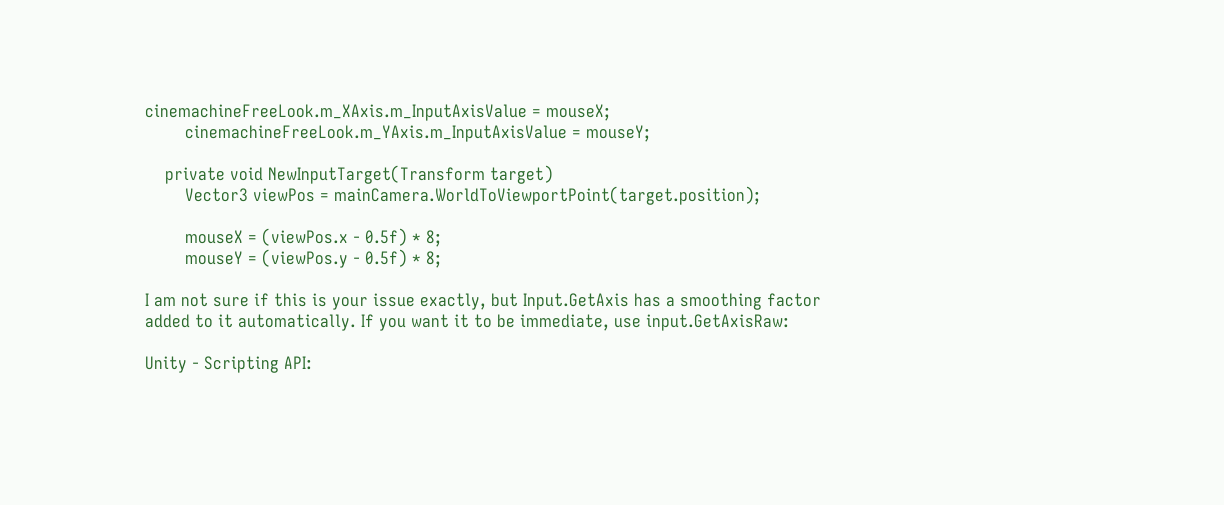cinemachineFreeLook.m_XAxis.m_InputAxisValue = mouseX;
        cinemachineFreeLook.m_YAxis.m_InputAxisValue = mouseY;

    private void NewInputTarget(Transform target)
        Vector3 viewPos = mainCamera.WorldToViewportPoint(target.position);

        mouseX = (viewPos.x - 0.5f) * 8;
        mouseY = (viewPos.y - 0.5f) * 8;

I am not sure if this is your issue exactly, but Input.GetAxis has a smoothing factor added to it automatically. If you want it to be immediate, use input.GetAxisRaw:

Unity - Scripting API: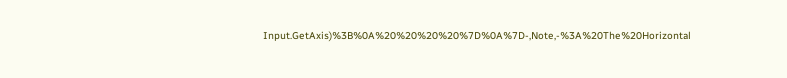Input.GetAxis)%3B%0A%20%20%20%20%7D%0A%7D-,Note,-%3A%20The%20Horizontal